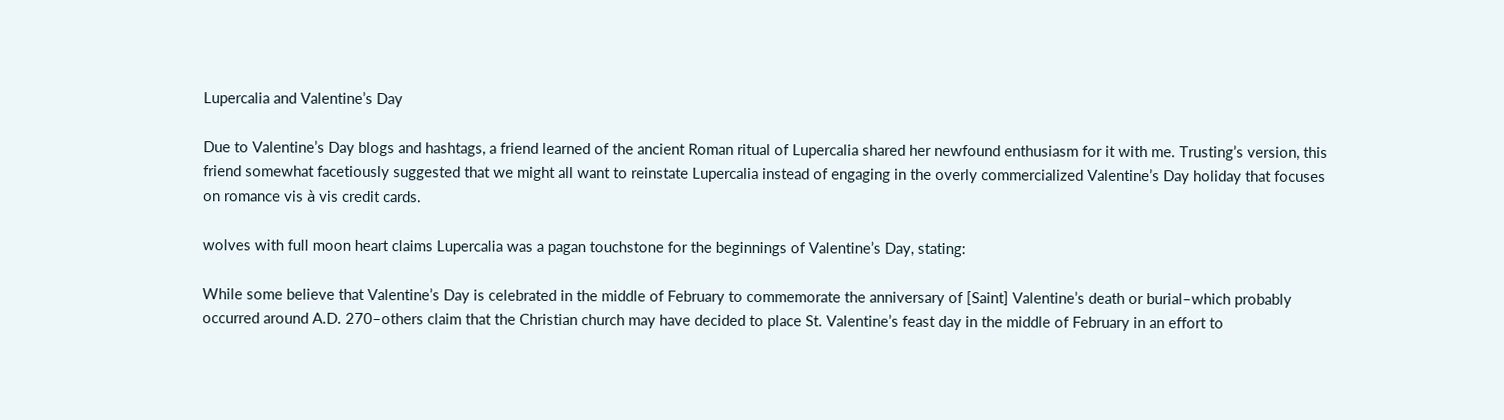Lupercalia and Valentine’s Day

Due to Valentine’s Day blogs and hashtags, a friend learned of the ancient Roman ritual of Lupercalia shared her newfound enthusiasm for it with me. Trusting’s version, this friend somewhat facetiously suggested that we might all want to reinstate Lupercalia instead of engaging in the overly commercialized Valentine’s Day holiday that focuses on romance vis à vis credit cards.

wolves with full moon heart claims Lupercalia was a pagan touchstone for the beginnings of Valentine’s Day, stating:

While some believe that Valentine’s Day is celebrated in the middle of February to commemorate the anniversary of [Saint] Valentine’s death or burial–which probably occurred around A.D. 270–others claim that the Christian church may have decided to place St. Valentine’s feast day in the middle of February in an effort to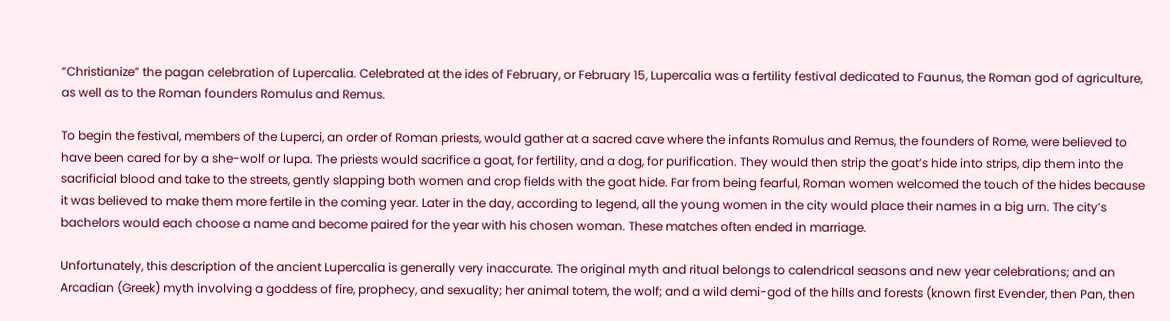“Christianize” the pagan celebration of Lupercalia. Celebrated at the ides of February, or February 15, Lupercalia was a fertility festival dedicated to Faunus, the Roman god of agriculture, as well as to the Roman founders Romulus and Remus.

To begin the festival, members of the Luperci, an order of Roman priests, would gather at a sacred cave where the infants Romulus and Remus, the founders of Rome, were believed to have been cared for by a she-wolf or lupa. The priests would sacrifice a goat, for fertility, and a dog, for purification. They would then strip the goat’s hide into strips, dip them into the sacrificial blood and take to the streets, gently slapping both women and crop fields with the goat hide. Far from being fearful, Roman women welcomed the touch of the hides because it was believed to make them more fertile in the coming year. Later in the day, according to legend, all the young women in the city would place their names in a big urn. The city’s bachelors would each choose a name and become paired for the year with his chosen woman. These matches often ended in marriage.

Unfortunately, this description of the ancient Lupercalia is generally very inaccurate. The original myth and ritual belongs to calendrical seasons and new year celebrations; and an Arcadian (Greek) myth involving a goddess of fire, prophecy, and sexuality; her animal totem, the wolf; and a wild demi-god of the hills and forests (known first Evender, then Pan, then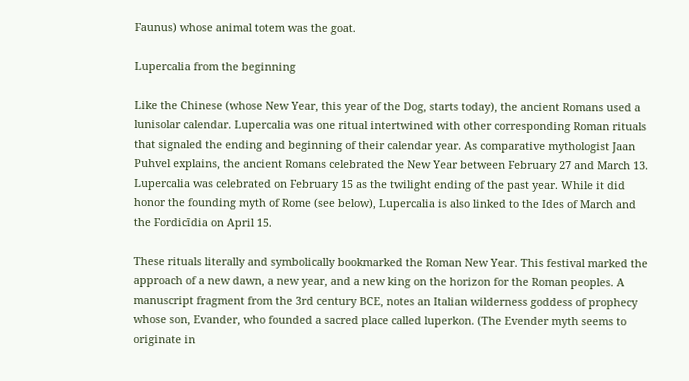Faunus) whose animal totem was the goat.

Lupercalia from the beginning

Like the Chinese (whose New Year, this year of the Dog, starts today), the ancient Romans used a lunisolar calendar. Lupercalia was one ritual intertwined with other corresponding Roman rituals  that signaled the ending and beginning of their calendar year. As comparative mythologist Jaan Puhvel explains, the ancient Romans celebrated the New Year between February 27 and March 13. Lupercalia was celebrated on February 15 as the twilight ending of the past year. While it did honor the founding myth of Rome (see below), Lupercalia is also linked to the Ides of March and the Fordicīdia on April 15.

These rituals literally and symbolically bookmarked the Roman New Year. This festival marked the approach of a new dawn, a new year, and a new king on the horizon for the Roman peoples. A manuscript fragment from the 3rd century BCE, notes an Italian wilderness goddess of prophecy whose son, Evander, who founded a sacred place called luperkon. (The Evender myth seems to originate in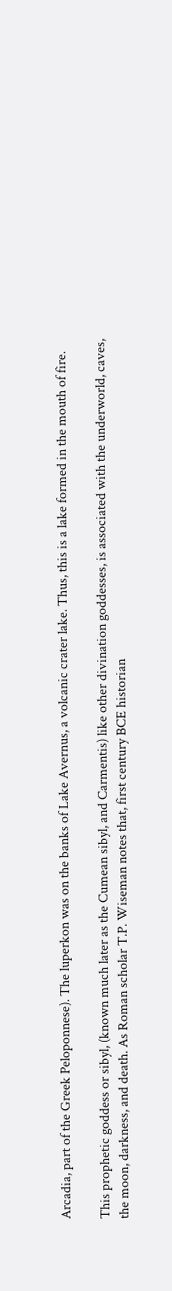Arcadia, part of the Greek Peloponnese). The luperkon was on the banks of Lake Avernus, a volcanic crater lake. Thus, this is a lake formed in the mouth of fire.

This prophetic goddess or sibyl, (known much later as the Cumean sibyl, and Carmentis) like other divination goddesses, is associated with the underworld, caves, the moon, darkness, and death. As Roman scholar T.P. Wiseman notes that, first century BCE historian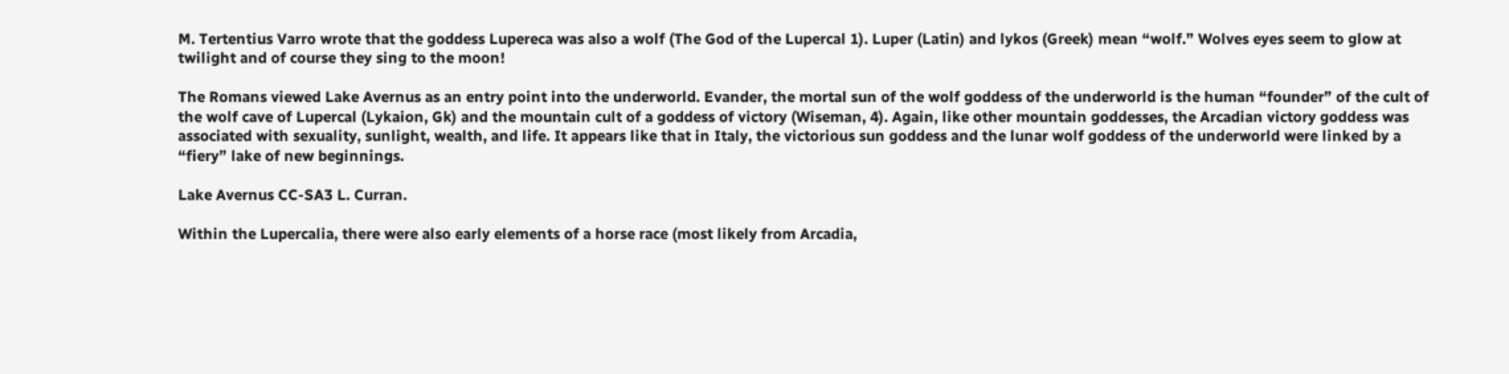M. Tertentius Varro wrote that the goddess Lupereca was also a wolf (The God of the Lupercal 1). Luper (Latin) and lykos (Greek) mean “wolf.” Wolves eyes seem to glow at twilight and of course they sing to the moon!

The Romans viewed Lake Avernus as an entry point into the underworld. Evander, the mortal sun of the wolf goddess of the underworld is the human “founder” of the cult of the wolf cave of Lupercal (Lykaion, Gk) and the mountain cult of a goddess of victory (Wiseman, 4). Again, like other mountain goddesses, the Arcadian victory goddess was associated with sexuality, sunlight, wealth, and life. It appears like that in Italy, the victorious sun goddess and the lunar wolf goddess of the underworld were linked by a “fiery” lake of new beginnings.

Lake Avernus CC-SA3 L. Curran.

Within the Lupercalia, there were also early elements of a horse race (most likely from Arcadia,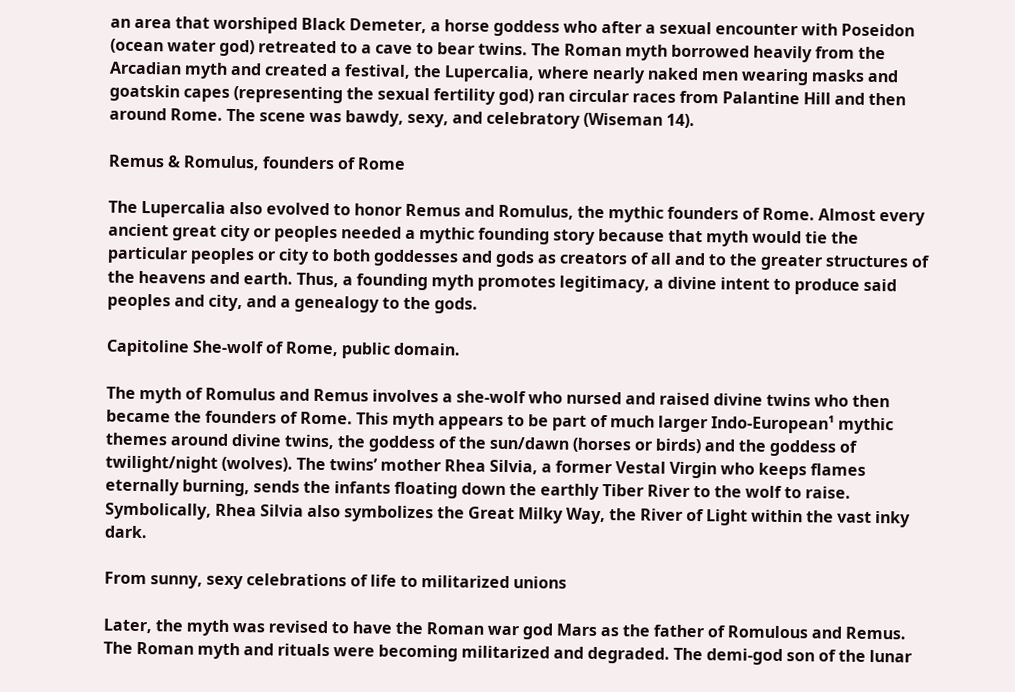an area that worshiped Black Demeter, a horse goddess who after a sexual encounter with Poseidon (ocean water god) retreated to a cave to bear twins. The Roman myth borrowed heavily from the Arcadian myth and created a festival, the Lupercalia, where nearly naked men wearing masks and goatskin capes (representing the sexual fertility god) ran circular races from Palantine Hill and then around Rome. The scene was bawdy, sexy, and celebratory (Wiseman 14).

Remus & Romulus, founders of Rome

The Lupercalia also evolved to honor Remus and Romulus, the mythic founders of Rome. Almost every ancient great city or peoples needed a mythic founding story because that myth would tie the particular peoples or city to both goddesses and gods as creators of all and to the greater structures of the heavens and earth. Thus, a founding myth promotes legitimacy, a divine intent to produce said peoples and city, and a genealogy to the gods.

Capitoline She-wolf of Rome, public domain.

The myth of Romulus and Remus involves a she-wolf who nursed and raised divine twins who then became the founders of Rome. This myth appears to be part of much larger Indo-European¹ mythic themes around divine twins, the goddess of the sun/dawn (horses or birds) and the goddess of twilight/night (wolves). The twins’ mother Rhea Silvia, a former Vestal Virgin who keeps flames eternally burning, sends the infants floating down the earthly Tiber River to the wolf to raise. Symbolically, Rhea Silvia also symbolizes the Great Milky Way, the River of Light within the vast inky dark.

From sunny, sexy celebrations of life to militarized unions

Later, the myth was revised to have the Roman war god Mars as the father of Romulous and Remus. The Roman myth and rituals were becoming militarized and degraded. The demi-god son of the lunar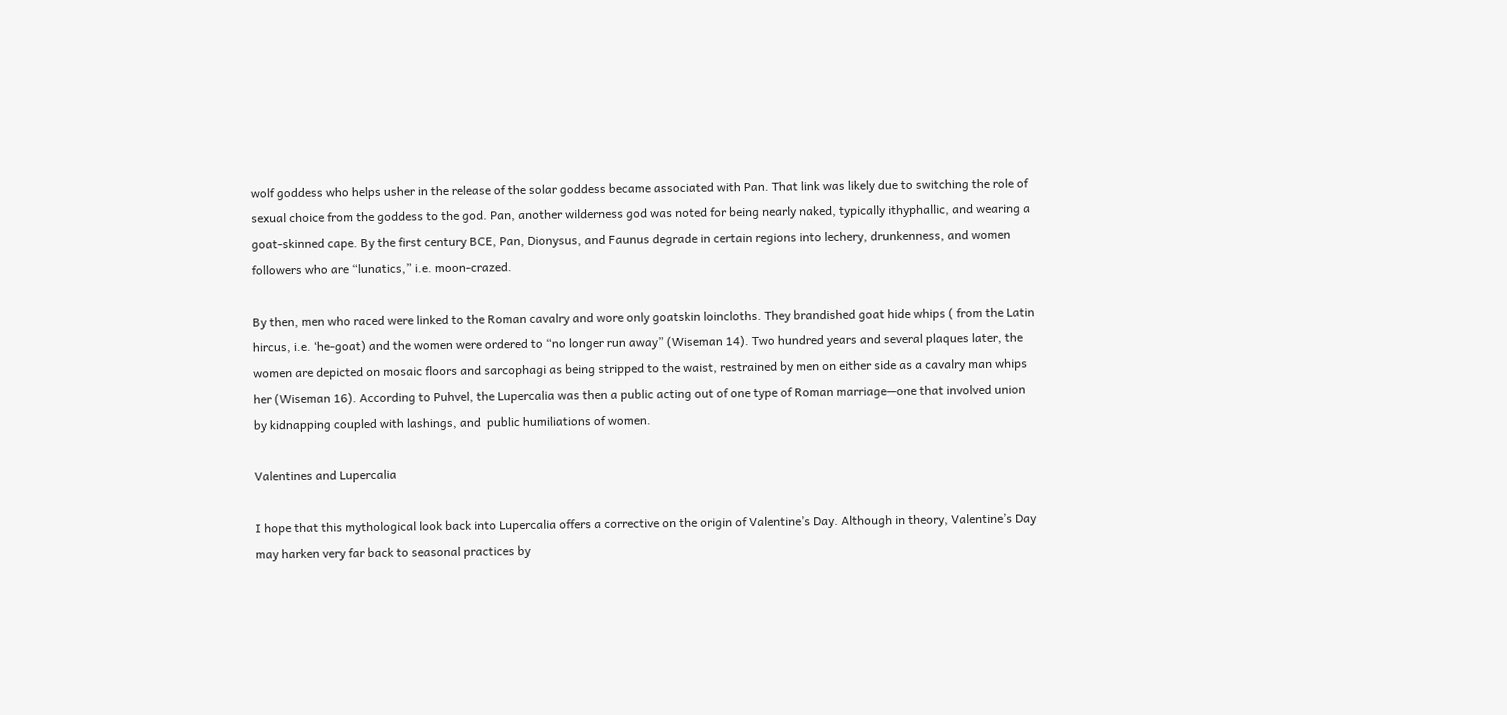wolf goddess who helps usher in the release of the solar goddess became associated with Pan. That link was likely due to switching the role of sexual choice from the goddess to the god. Pan, another wilderness god was noted for being nearly naked, typically ithyphallic, and wearing a goat-skinned cape. By the first century BCE, Pan, Dionysus, and Faunus degrade in certain regions into lechery, drunkenness, and women followers who are “lunatics,” i.e. moon-crazed.

By then, men who raced were linked to the Roman cavalry and wore only goatskin loincloths. They brandished goat hide whips ( from the Latin hircus, i.e. ‘he-goat) and the women were ordered to “no longer run away” (Wiseman 14). Two hundred years and several plaques later, the women are depicted on mosaic floors and sarcophagi as being stripped to the waist, restrained by men on either side as a cavalry man whips her (Wiseman 16). According to Puhvel, the Lupercalia was then a public acting out of one type of Roman marriage—one that involved union by kidnapping coupled with lashings, and  public humiliations of women.

Valentines and Lupercalia

I hope that this mythological look back into Lupercalia offers a corrective on the origin of Valentine’s Day. Although in theory, Valentine’s Day may harken very far back to seasonal practices by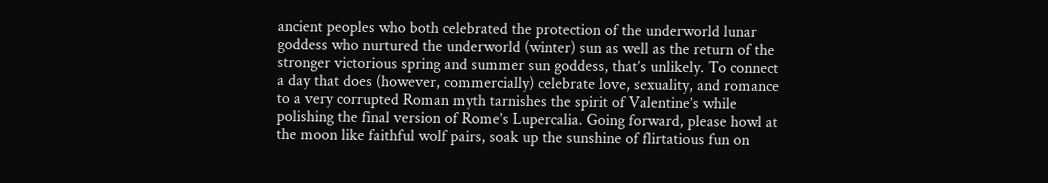ancient peoples who both celebrated the protection of the underworld lunar goddess who nurtured the underworld (winter) sun as well as the return of the stronger victorious spring and summer sun goddess, that’s unlikely. To connect a day that does (however, commercially) celebrate love, sexuality, and romance to a very corrupted Roman myth tarnishes the spirit of Valentine’s while polishing the final version of Rome’s Lupercalia. Going forward, please howl at the moon like faithful wolf pairs, soak up the sunshine of flirtatious fun on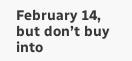February 14, but don’t buy into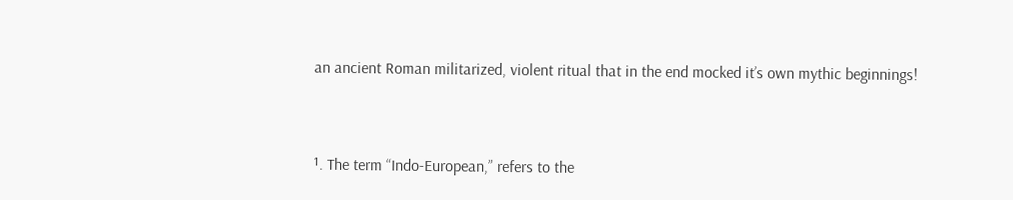an ancient Roman militarized, violent ritual that in the end mocked it’s own mythic beginnings!


¹. The term “Indo-European,” refers to the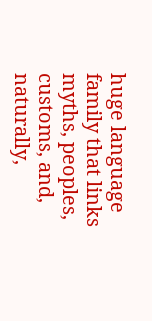huge language family that links myths, peoples, customs, and, naturally,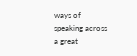ways of speaking across a great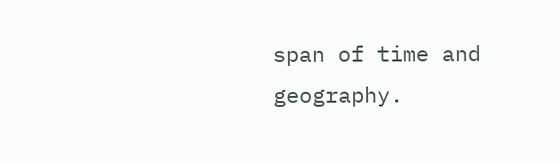span of time and geography.